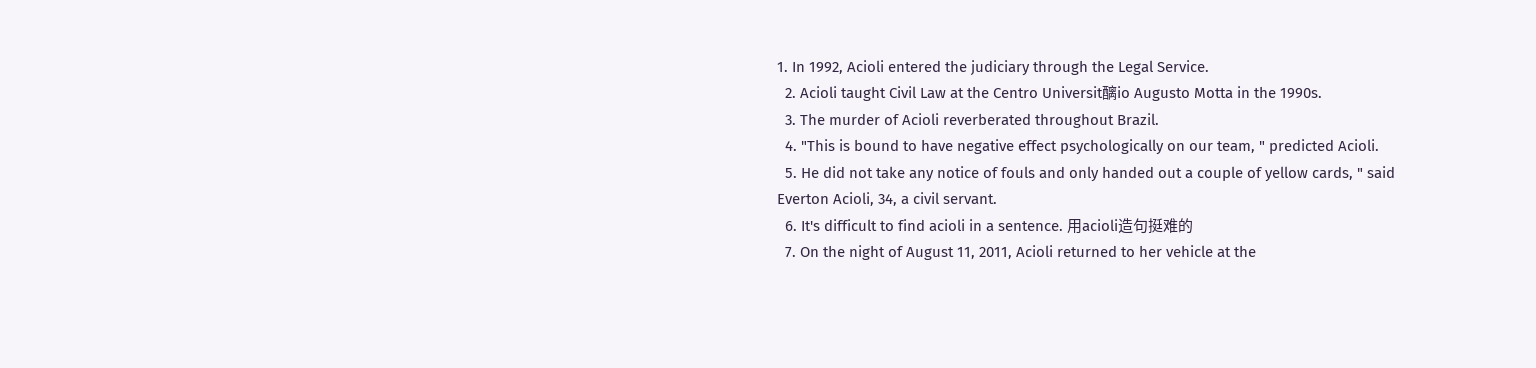1. In 1992, Acioli entered the judiciary through the Legal Service.
  2. Acioli taught Civil Law at the Centro Universit醨io Augusto Motta in the 1990s.
  3. The murder of Acioli reverberated throughout Brazil.
  4. "This is bound to have negative effect psychologically on our team, " predicted Acioli.
  5. He did not take any notice of fouls and only handed out a couple of yellow cards, " said Everton Acioli, 34, a civil servant.
  6. It's difficult to find acioli in a sentence. 用acioli造句挺难的
  7. On the night of August 11, 2011, Acioli returned to her vehicle at the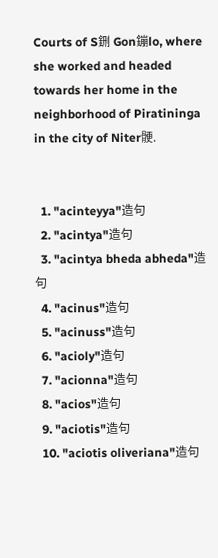Courts of S鉶 Gon鏰lo, where she worked and headed towards her home in the neighborhood of Piratininga in the city of Niter骾.


  1. "acinteyya"造句
  2. "acintya"造句
  3. "acintya bheda abheda"造句
  4. "acinus"造句
  5. "acinuss"造句
  6. "acioly"造句
  7. "acionna"造句
  8. "acios"造句
  9. "aciotis"造句
  10. "aciotis oliveriana"造句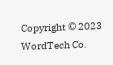Copyright © 2023 WordTech Co.